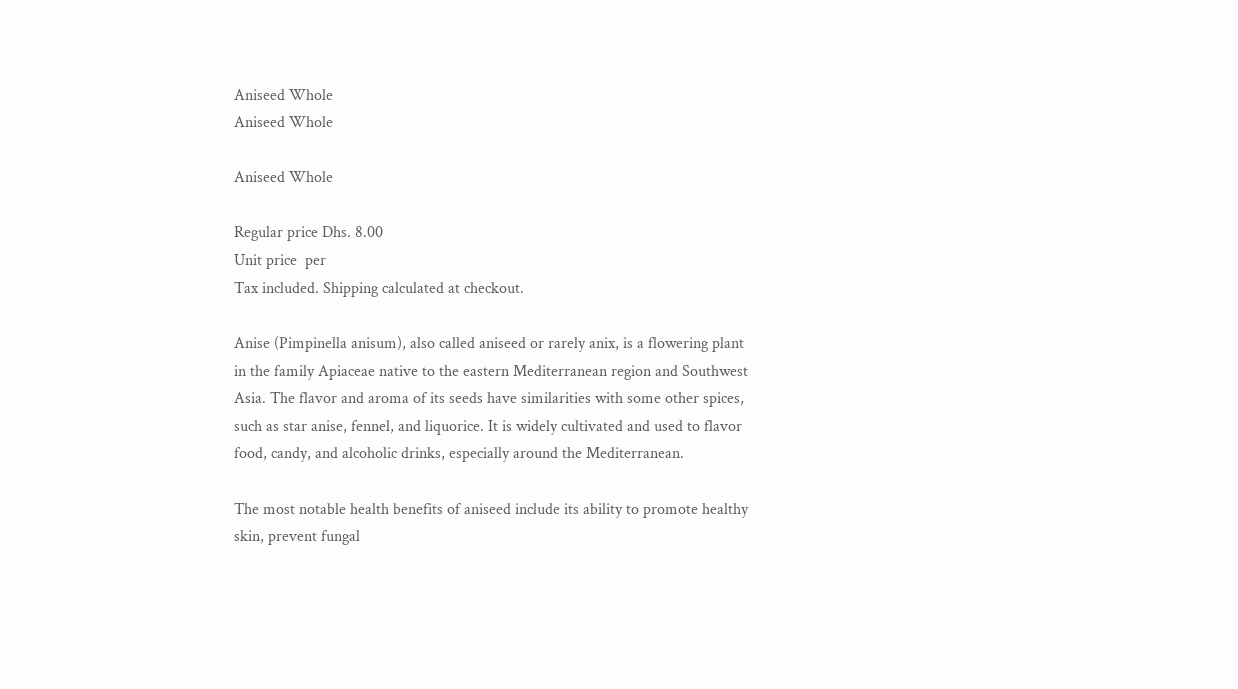Aniseed Whole
Aniseed Whole

Aniseed Whole

Regular price Dhs. 8.00
Unit price  per
Tax included. Shipping calculated at checkout.

Anise (Pimpinella anisum), also called aniseed or rarely anix, is a flowering plant in the family Apiaceae native to the eastern Mediterranean region and Southwest Asia. The flavor and aroma of its seeds have similarities with some other spices, such as star anise, fennel, and liquorice. It is widely cultivated and used to flavor food, candy, and alcoholic drinks, especially around the Mediterranean.

The most notable health benefits of aniseed include its ability to promote healthy skin, prevent fungal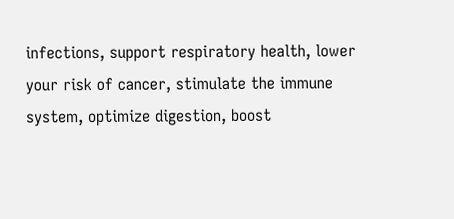infections, support respiratory health, lower your risk of cancer, stimulate the immune system, optimize digestion, boost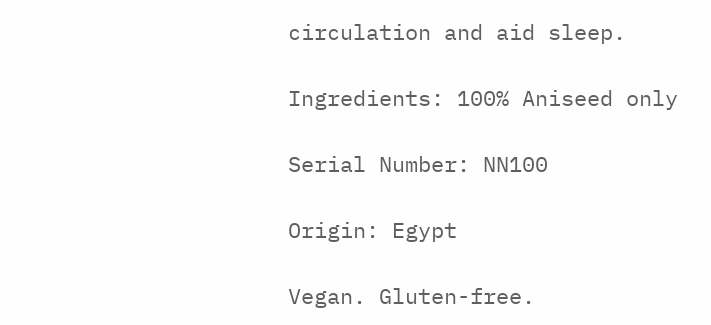circulation and aid sleep.

Ingredients: 100% Aniseed only

Serial Number: NN100

Origin: Egypt

Vegan. Gluten-free.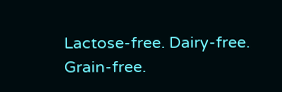Lactose-free. Dairy-free. Grain-free.